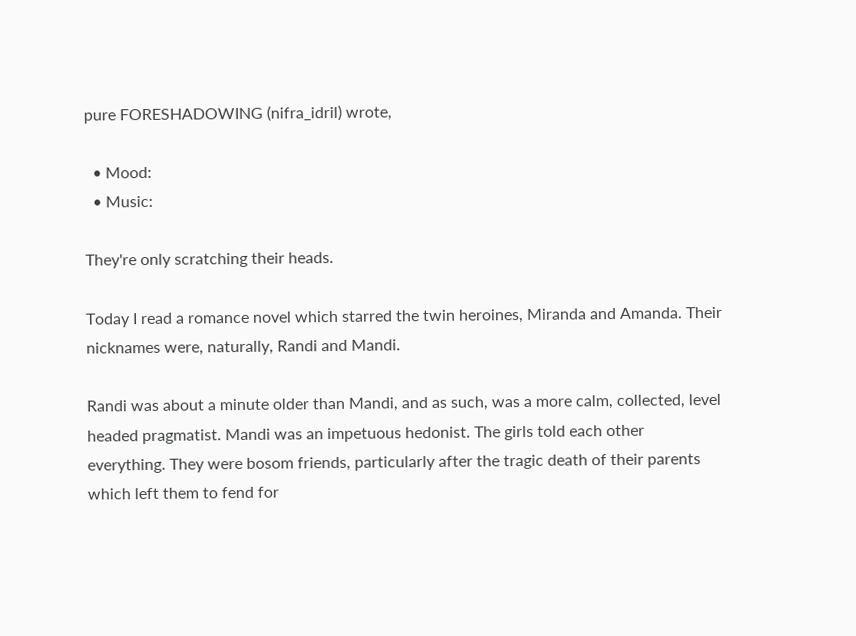pure FORESHADOWING (nifra_idril) wrote,

  • Mood:
  • Music:

They're only scratching their heads.

Today I read a romance novel which starred the twin heroines, Miranda and Amanda. Their nicknames were, naturally, Randi and Mandi.

Randi was about a minute older than Mandi, and as such, was a more calm, collected, level headed pragmatist. Mandi was an impetuous hedonist. The girls told each other everything. They were bosom friends, particularly after the tragic death of their parents which left them to fend for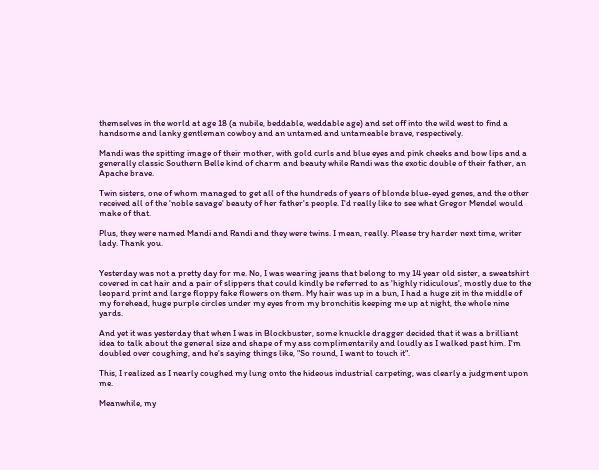themselves in the world at age 18 (a nubile, beddable, weddable age) and set off into the wild west to find a handsome and lanky gentleman cowboy and an untamed and untameable brave, respectively.

Mandi was the spitting image of their mother, with gold curls and blue eyes and pink cheeks and bow lips and a generally classic Southern Belle kind of charm and beauty while Randi was the exotic double of their father, an Apache brave.

Twin sisters, one of whom managed to get all of the hundreds of years of blonde blue-eyed genes, and the other received all of the 'noble savage' beauty of her father's people. I'd really like to see what Gregor Mendel would make of that.

Plus, they were named Mandi and Randi and they were twins. I mean, really. Please try harder next time, writer lady. Thank you.


Yesterday was not a pretty day for me. No, I was wearing jeans that belong to my 14 year old sister, a sweatshirt covered in cat hair and a pair of slippers that could kindly be referred to as 'highly ridiculous', mostly due to the leopard print and large floppy fake flowers on them. My hair was up in a bun, I had a huge zit in the middle of my forehead, huge purple circles under my eyes from my bronchitis keeping me up at night, the whole nine yards.

And yet it was yesterday that when I was in Blockbuster, some knuckle dragger decided that it was a brilliant idea to talk about the general size and shape of my ass complimentarily and loudly as I walked past him. I'm doubled over coughing, and he's saying things like, "So round, I want to touch it".

This, I realized as I nearly coughed my lung onto the hideous industrial carpeting, was clearly a judgment upon me.

Meanwhile, my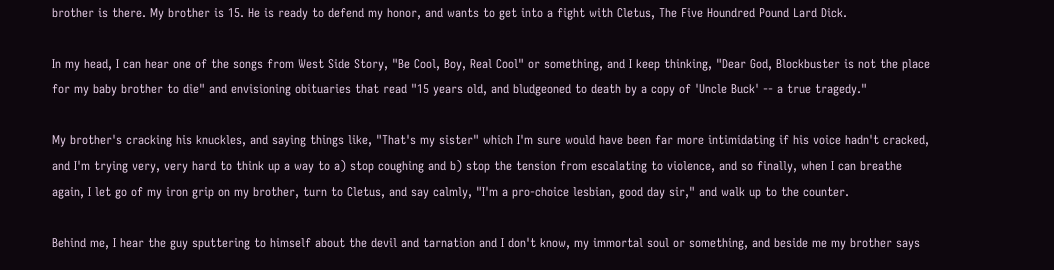brother is there. My brother is 15. He is ready to defend my honor, and wants to get into a fight with Cletus, The Five Houndred Pound Lard Dick.

In my head, I can hear one of the songs from West Side Story, "Be Cool, Boy, Real Cool" or something, and I keep thinking, "Dear God, Blockbuster is not the place for my baby brother to die" and envisioning obituaries that read "15 years old, and bludgeoned to death by a copy of 'Uncle Buck' -- a true tragedy."

My brother's cracking his knuckles, and saying things like, "That's my sister" which I'm sure would have been far more intimidating if his voice hadn't cracked, and I'm trying very, very hard to think up a way to a) stop coughing and b) stop the tension from escalating to violence, and so finally, when I can breathe again, I let go of my iron grip on my brother, turn to Cletus, and say calmly, "I'm a pro-choice lesbian, good day sir," and walk up to the counter.

Behind me, I hear the guy sputtering to himself about the devil and tarnation and I don't know, my immortal soul or something, and beside me my brother says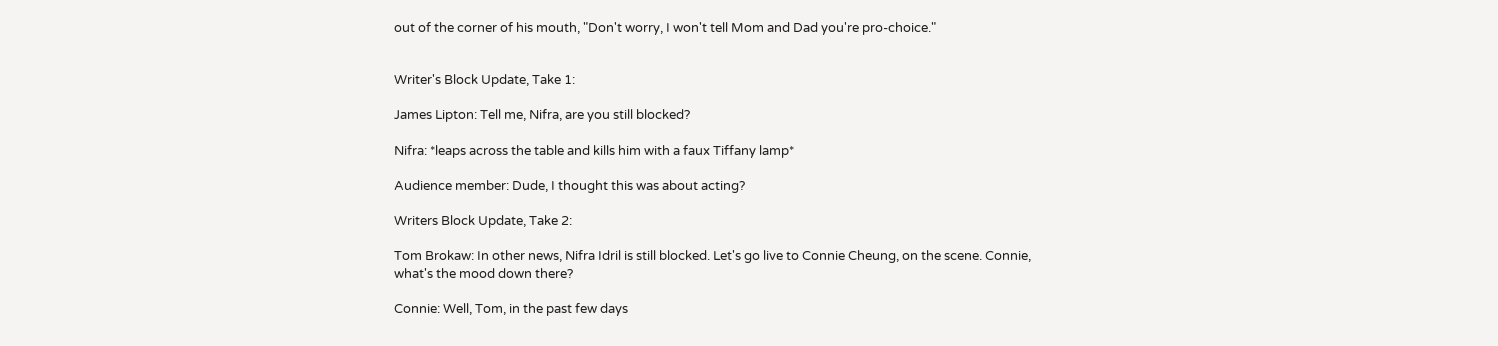out of the corner of his mouth, "Don't worry, I won't tell Mom and Dad you're pro-choice."


Writer's Block Update, Take 1:

James Lipton: Tell me, Nifra, are you still blocked?

Nifra: *leaps across the table and kills him with a faux Tiffany lamp*

Audience member: Dude, I thought this was about acting?

Writers Block Update, Take 2:

Tom Brokaw: In other news, Nifra Idril is still blocked. Let's go live to Connie Cheung, on the scene. Connie, what's the mood down there?

Connie: Well, Tom, in the past few days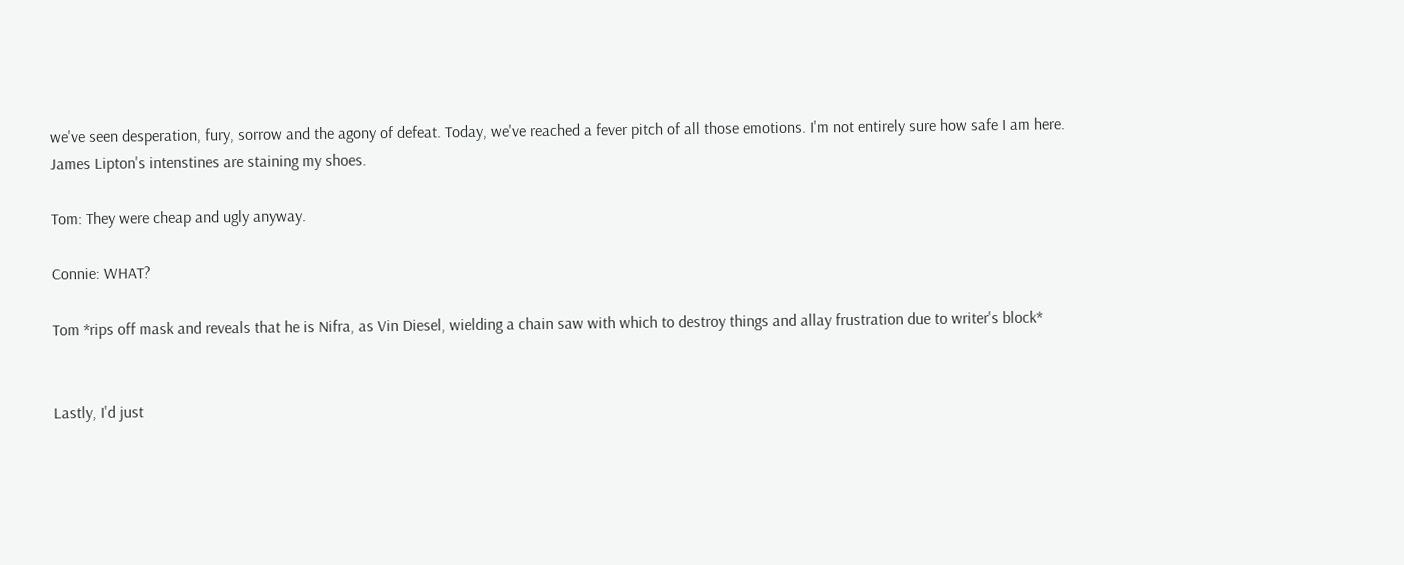we've seen desperation, fury, sorrow and the agony of defeat. Today, we've reached a fever pitch of all those emotions. I'm not entirely sure how safe I am here. James Lipton's intenstines are staining my shoes.

Tom: They were cheap and ugly anyway.

Connie: WHAT?

Tom *rips off mask and reveals that he is Nifra, as Vin Diesel, wielding a chain saw with which to destroy things and allay frustration due to writer's block*


Lastly, I'd just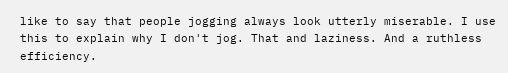like to say that people jogging always look utterly miserable. I use this to explain why I don't jog. That and laziness. And a ruthless efficiency.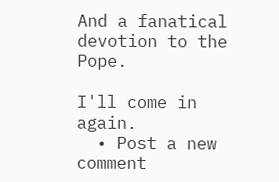And a fanatical devotion to the Pope.

I'll come in again.
  • Post a new comment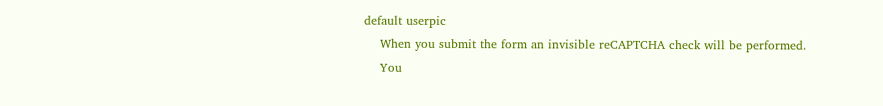default userpic
    When you submit the form an invisible reCAPTCHA check will be performed.
    You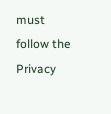must follow the Privacy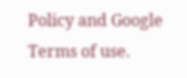Policy and Google Terms of use.